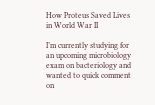How Proteus Saved Lives in World War II

I’m currently studying for an upcoming microbiology exam on bacteriology and wanted to quick comment on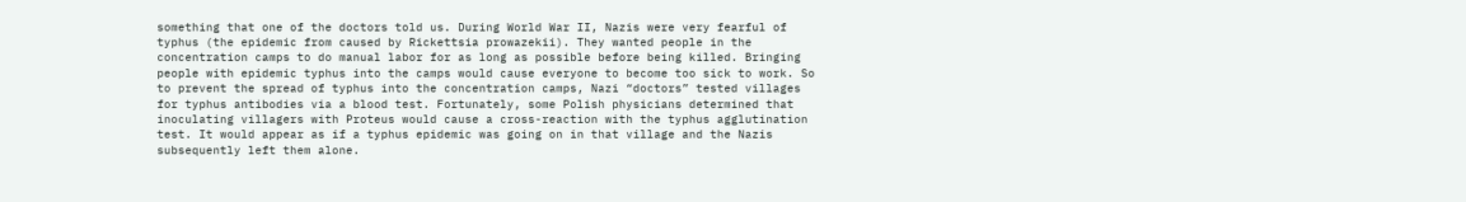something that one of the doctors told us. During World War II, Nazis were very fearful of typhus (the epidemic from caused by Rickettsia prowazekii). They wanted people in the concentration camps to do manual labor for as long as possible before being killed. Bringing people with epidemic typhus into the camps would cause everyone to become too sick to work. So to prevent the spread of typhus into the concentration camps, Nazi “doctors” tested villages for typhus antibodies via a blood test. Fortunately, some Polish physicians determined that inoculating villagers with Proteus would cause a cross-reaction with the typhus agglutination test. It would appear as if a typhus epidemic was going on in that village and the Nazis subsequently left them alone.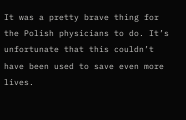It was a pretty brave thing for the Polish physicians to do. It’s unfortunate that this couldn’t have been used to save even more lives.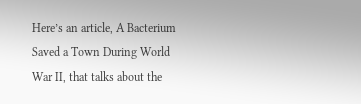Here’s an article, A Bacterium Saved a Town During World War II, that talks about the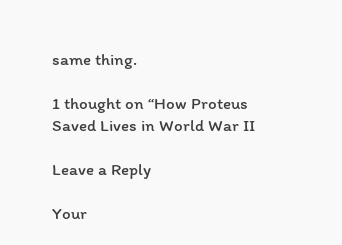same thing.

1 thought on “How Proteus Saved Lives in World War II

Leave a Reply

Your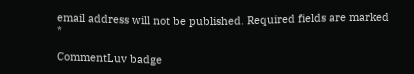email address will not be published. Required fields are marked *

CommentLuv badge